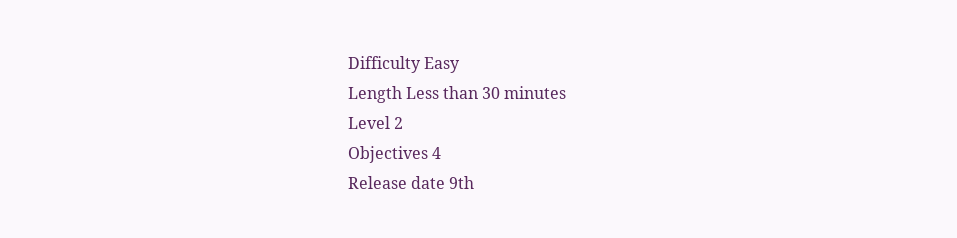Difficulty Easy
Length Less than 30 minutes
Level 2
Objectives 4
Release date 9th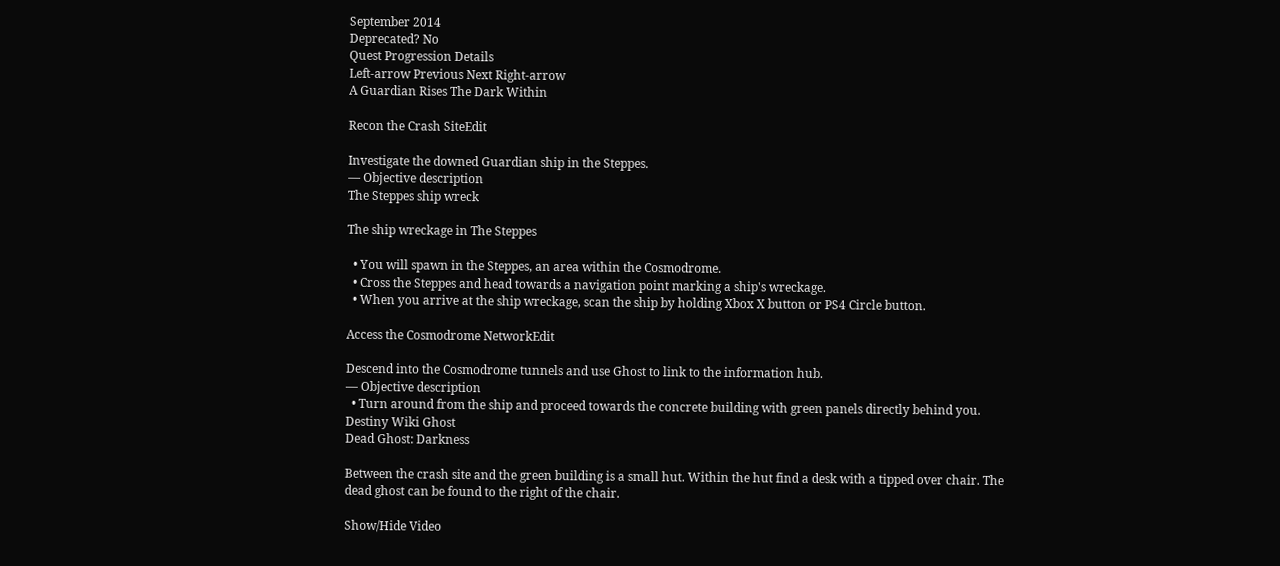September 2014
Deprecated? No
Quest Progression Details
Left-arrow Previous Next Right-arrow
A Guardian Rises The Dark Within

Recon the Crash SiteEdit

Investigate the downed Guardian ship in the Steppes.
― Objective description
The Steppes ship wreck

The ship wreckage in The Steppes

  • You will spawn in the Steppes, an area within the Cosmodrome.
  • Cross the Steppes and head towards a navigation point marking a ship's wreckage.
  • When you arrive at the ship wreckage, scan the ship by holding Xbox X button or PS4 Circle button.

Access the Cosmodrome NetworkEdit

Descend into the Cosmodrome tunnels and use Ghost to link to the information hub.
― Objective description
  • Turn around from the ship and proceed towards the concrete building with green panels directly behind you.
Destiny Wiki Ghost
Dead Ghost: Darkness

Between the crash site and the green building is a small hut. Within the hut find a desk with a tipped over chair. The dead ghost can be found to the right of the chair.

Show/Hide Video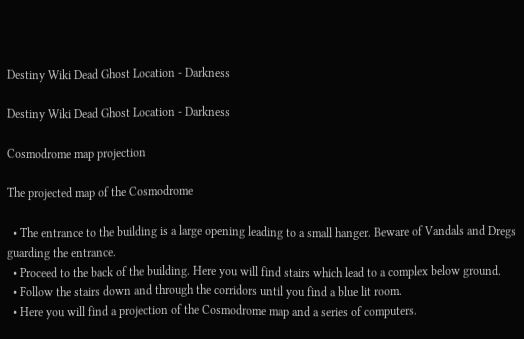Destiny Wiki Dead Ghost Location - Darkness

Destiny Wiki Dead Ghost Location - Darkness

Cosmodrome map projection

The projected map of the Cosmodrome

  • The entrance to the building is a large opening leading to a small hanger. Beware of Vandals and Dregs guarding the entrance.
  • Proceed to the back of the building. Here you will find stairs which lead to a complex below ground.
  • Follow the stairs down and through the corridors until you find a blue lit room.
  • Here you will find a projection of the Cosmodrome map and a series of computers.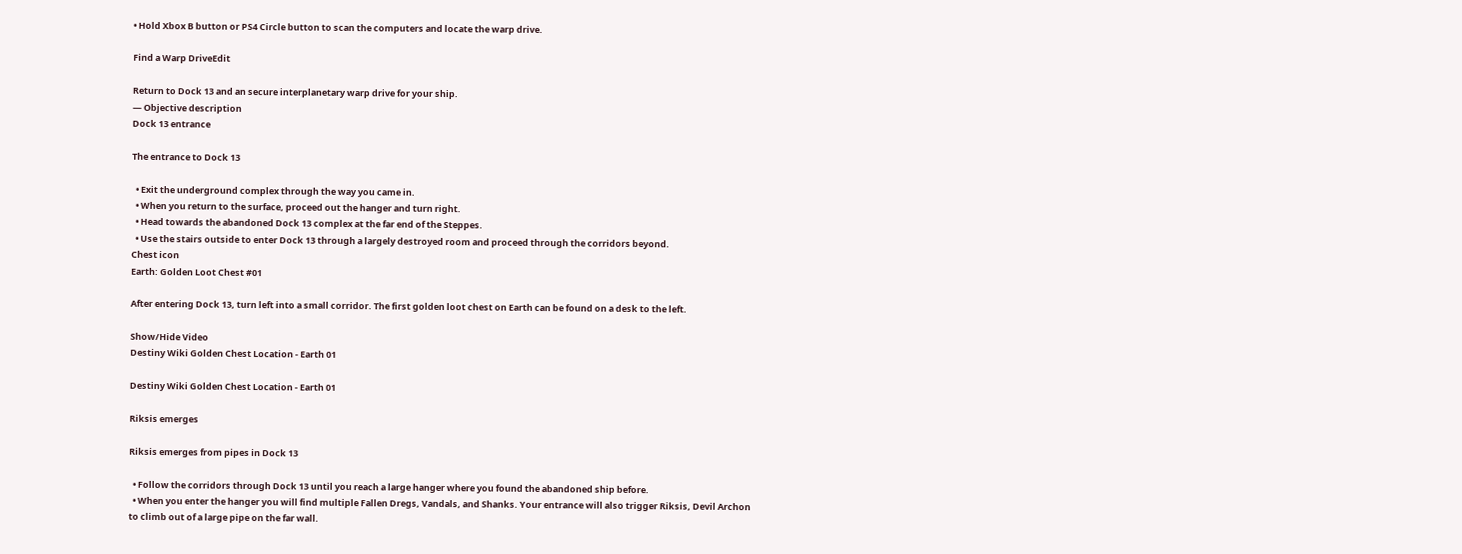• Hold Xbox B button or PS4 Circle button to scan the computers and locate the warp drive.

Find a Warp DriveEdit

Return to Dock 13 and an secure interplanetary warp drive for your ship.
― Objective description
Dock 13 entrance

The entrance to Dock 13

  • Exit the underground complex through the way you came in.
  • When you return to the surface, proceed out the hanger and turn right.
  • Head towards the abandoned Dock 13 complex at the far end of the Steppes.
  • Use the stairs outside to enter Dock 13 through a largely destroyed room and proceed through the corridors beyond.
Chest icon
Earth: Golden Loot Chest #01

After entering Dock 13, turn left into a small corridor. The first golden loot chest on Earth can be found on a desk to the left.

Show/Hide Video
Destiny Wiki Golden Chest Location - Earth 01

Destiny Wiki Golden Chest Location - Earth 01

Riksis emerges

Riksis emerges from pipes in Dock 13

  • Follow the corridors through Dock 13 until you reach a large hanger where you found the abandoned ship before.
  • When you enter the hanger you will find multiple Fallen Dregs, Vandals, and Shanks. Your entrance will also trigger Riksis, Devil Archon to climb out of a large pipe on the far wall.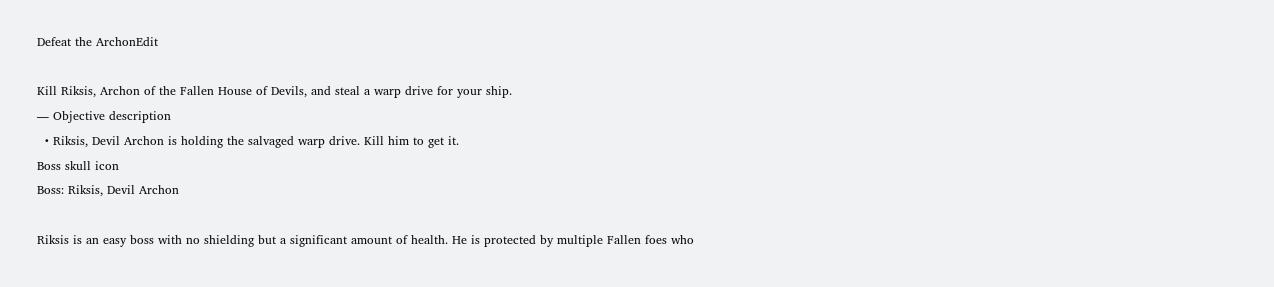Defeat the ArchonEdit

Kill Riksis, Archon of the Fallen House of Devils, and steal a warp drive for your ship.
― Objective description
  • Riksis, Devil Archon is holding the salvaged warp drive. Kill him to get it.
Boss skull icon
Boss: Riksis, Devil Archon

Riksis is an easy boss with no shielding but a significant amount of health. He is protected by multiple Fallen foes who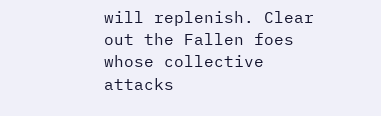will replenish. Clear out the Fallen foes whose collective attacks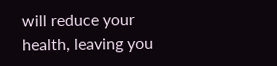will reduce your health, leaving you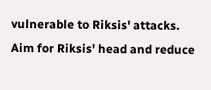vulnerable to Riksis' attacks. Aim for Riksis' head and reduce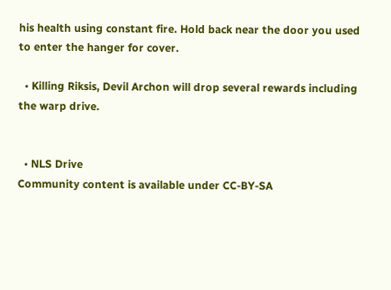his health using constant fire. Hold back near the door you used to enter the hanger for cover.

  • Killing Riksis, Devil Archon will drop several rewards including the warp drive.


  • NLS Drive
Community content is available under CC-BY-SA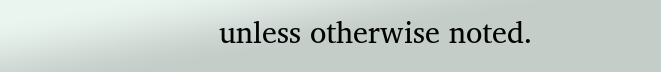unless otherwise noted.